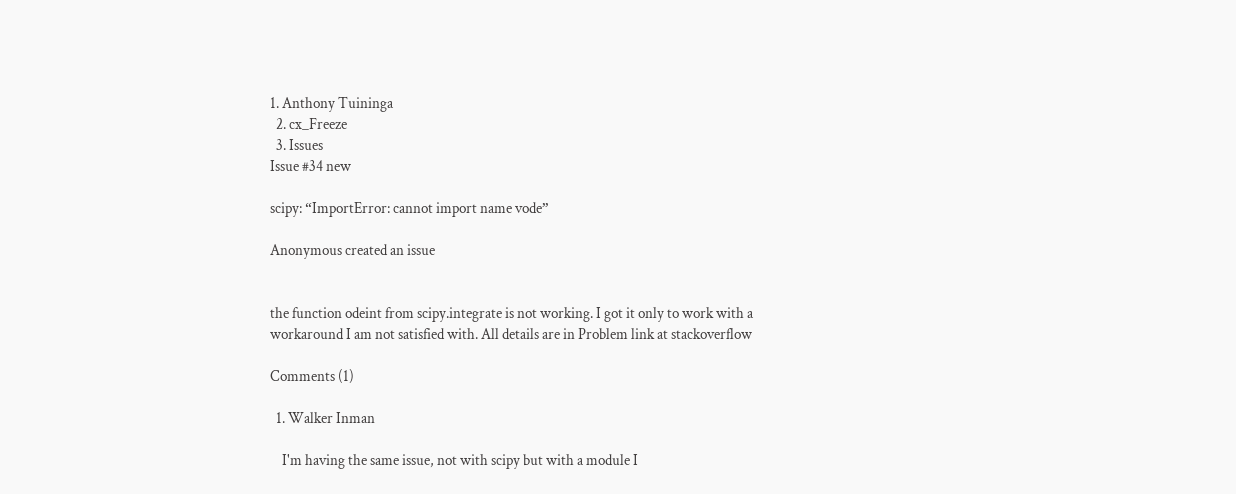1. Anthony Tuininga
  2. cx_Freeze
  3. Issues
Issue #34 new

scipy: “ImportError: cannot import name vode”

Anonymous created an issue


the function odeint from scipy.integrate is not working. I got it only to work with a workaround I am not satisfied with. All details are in Problem link at stackoverflow

Comments (1)

  1. Walker Inman

    I'm having the same issue, not with scipy but with a module I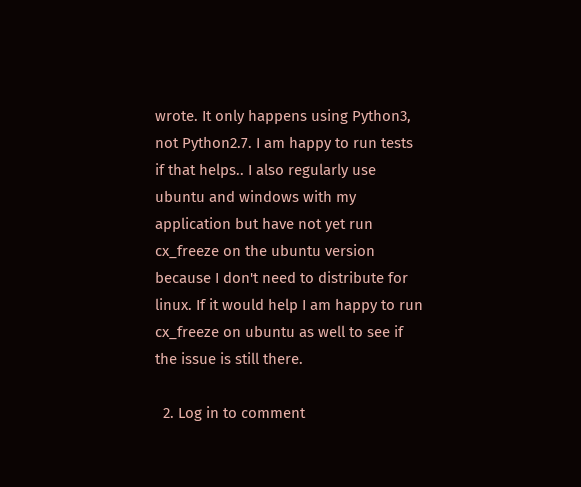wrote. It only happens using Python3, not Python2.7. I am happy to run tests if that helps.. I also regularly use ubuntu and windows with my application but have not yet run cx_freeze on the ubuntu version because I don't need to distribute for linux. If it would help I am happy to run cx_freeze on ubuntu as well to see if the issue is still there.

  2. Log in to comment